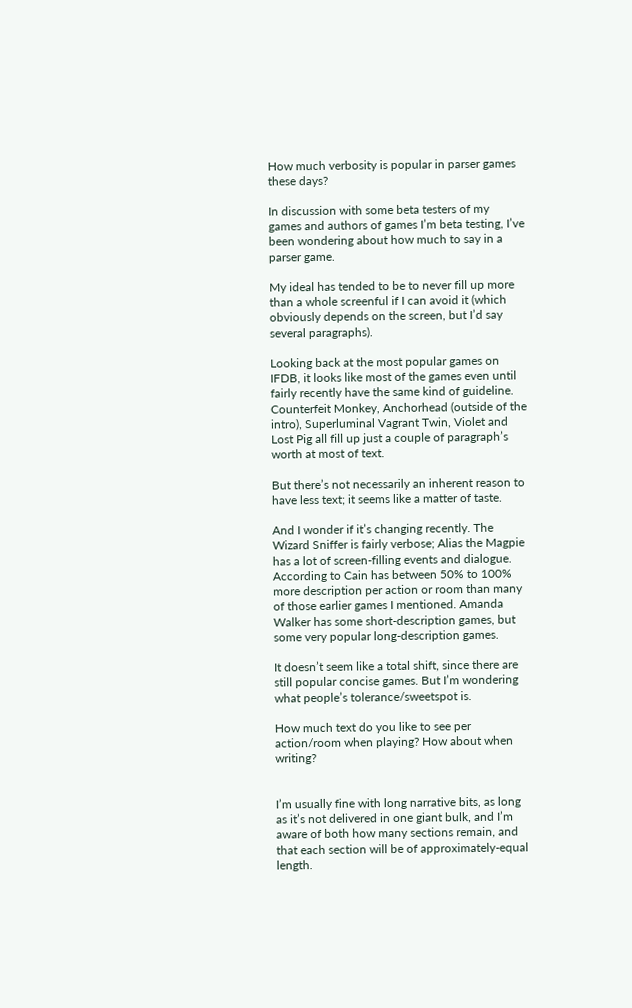How much verbosity is popular in parser games these days?

In discussion with some beta testers of my games and authors of games I’m beta testing, I’ve been wondering about how much to say in a parser game.

My ideal has tended to be to never fill up more than a whole screenful if I can avoid it (which obviously depends on the screen, but I’d say several paragraphs).

Looking back at the most popular games on IFDB, it looks like most of the games even until fairly recently have the same kind of guideline. Counterfeit Monkey, Anchorhead (outside of the intro), Superluminal Vagrant Twin, Violet and Lost Pig all fill up just a couple of paragraph’s worth at most of text.

But there’s not necessarily an inherent reason to have less text; it seems like a matter of taste.

And I wonder if it’s changing recently. The Wizard Sniffer is fairly verbose; Alias the Magpie has a lot of screen-filling events and dialogue. According to Cain has between 50% to 100% more description per action or room than many of those earlier games I mentioned. Amanda Walker has some short-description games, but some very popular long-description games.

It doesn’t seem like a total shift, since there are still popular concise games. But I’m wondering what people’s tolerance/sweetspot is.

How much text do you like to see per action/room when playing? How about when writing?


I’m usually fine with long narrative bits, as long as it’s not delivered in one giant bulk, and I’m aware of both how many sections remain, and that each section will be of approximately-equal length.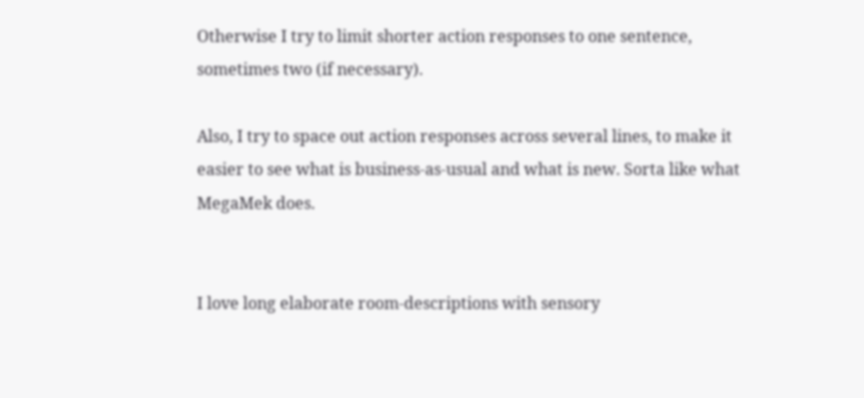Otherwise I try to limit shorter action responses to one sentence, sometimes two (if necessary).

Also, I try to space out action responses across several lines, to make it easier to see what is business-as-usual and what is new. Sorta like what MegaMek does.


I love long elaborate room-descriptions with sensory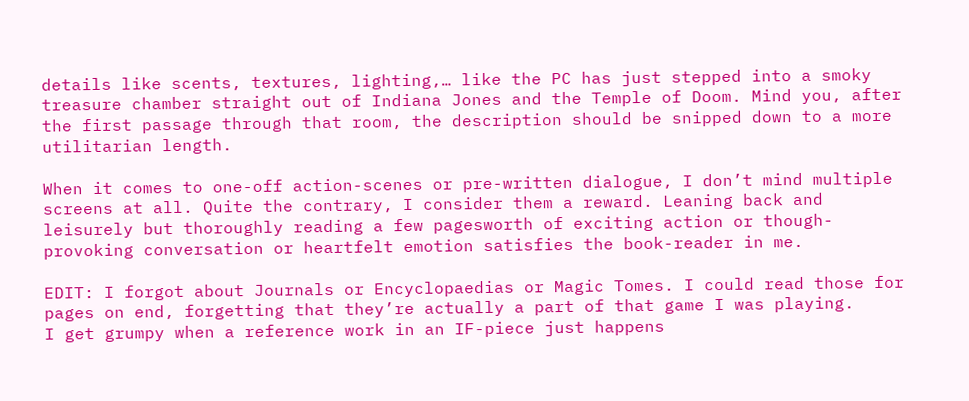details like scents, textures, lighting,… like the PC has just stepped into a smoky treasure chamber straight out of Indiana Jones and the Temple of Doom. Mind you, after the first passage through that room, the description should be snipped down to a more utilitarian length.

When it comes to one-off action-scenes or pre-written dialogue, I don’t mind multiple screens at all. Quite the contrary, I consider them a reward. Leaning back and leisurely but thoroughly reading a few pagesworth of exciting action or though-provoking conversation or heartfelt emotion satisfies the book-reader in me.

EDIT: I forgot about Journals or Encyclopaedias or Magic Tomes. I could read those for pages on end, forgetting that they’re actually a part of that game I was playing.
I get grumpy when a reference work in an IF-piece just happens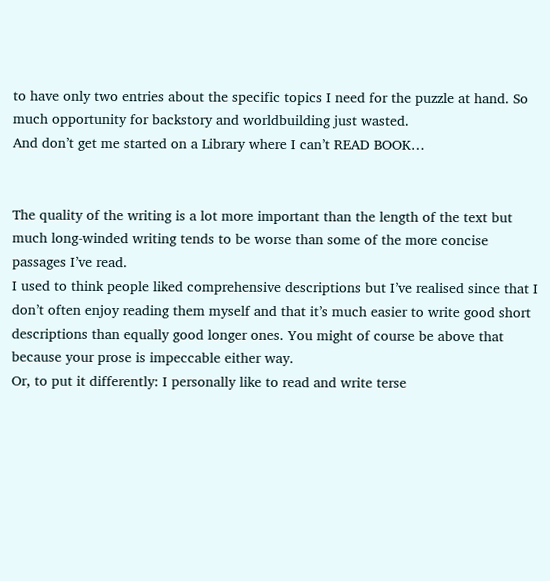to have only two entries about the specific topics I need for the puzzle at hand. So much opportunity for backstory and worldbuilding just wasted.
And don’t get me started on a Library where I can’t READ BOOK…


The quality of the writing is a lot more important than the length of the text but much long-winded writing tends to be worse than some of the more concise passages I’ve read.
I used to think people liked comprehensive descriptions but I’ve realised since that I don’t often enjoy reading them myself and that it’s much easier to write good short descriptions than equally good longer ones. You might of course be above that because your prose is impeccable either way.
Or, to put it differently: I personally like to read and write terse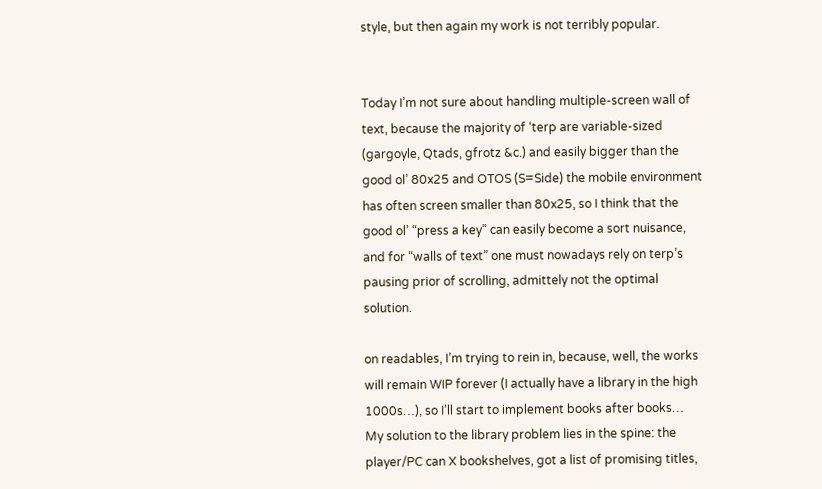style, but then again my work is not terribly popular.


Today I’m not sure about handling multiple-screen wall of text, because the majority of ‘terp are variable-sized (gargoyle, Qtads, gfrotz &c.) and easily bigger than the good ol’ 80x25 and OTOS (S=Side) the mobile environment has often screen smaller than 80x25, so I think that the good ol’ “press a key” can easily become a sort nuisance, and for “walls of text” one must nowadays rely on terp’s pausing prior of scrolling, admittely not the optimal solution.

on readables, I’m trying to rein in, because, well, the works will remain WIP forever (I actually have a library in the high 1000s…), so I’ll start to implement books after books…
My solution to the library problem lies in the spine: the player/PC can X bookshelves, got a list of promising titles,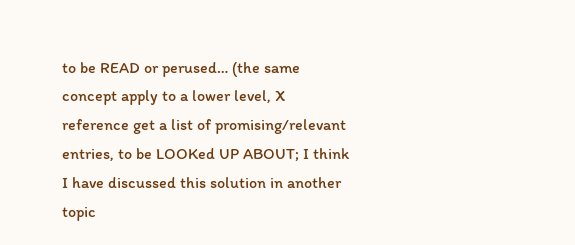to be READ or perused… (the same concept apply to a lower level, X reference get a list of promising/relevant entries, to be LOOKed UP ABOUT; I think I have discussed this solution in another topic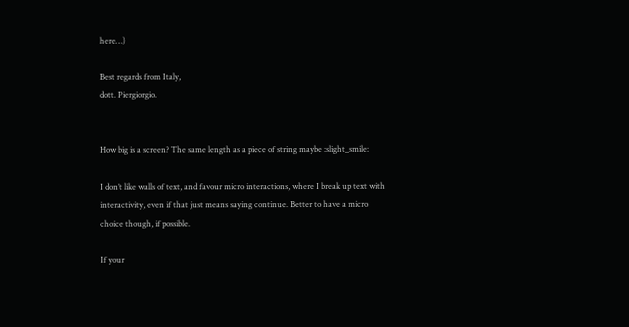here…)

Best regards from Italy,
dott. Piergiorgio.


How big is a screen? The same length as a piece of string maybe :slight_smile:

I don’t like walls of text, and favour micro interactions, where I break up text with interactivity, even if that just means saying continue. Better to have a micro choice though, if possible.

If your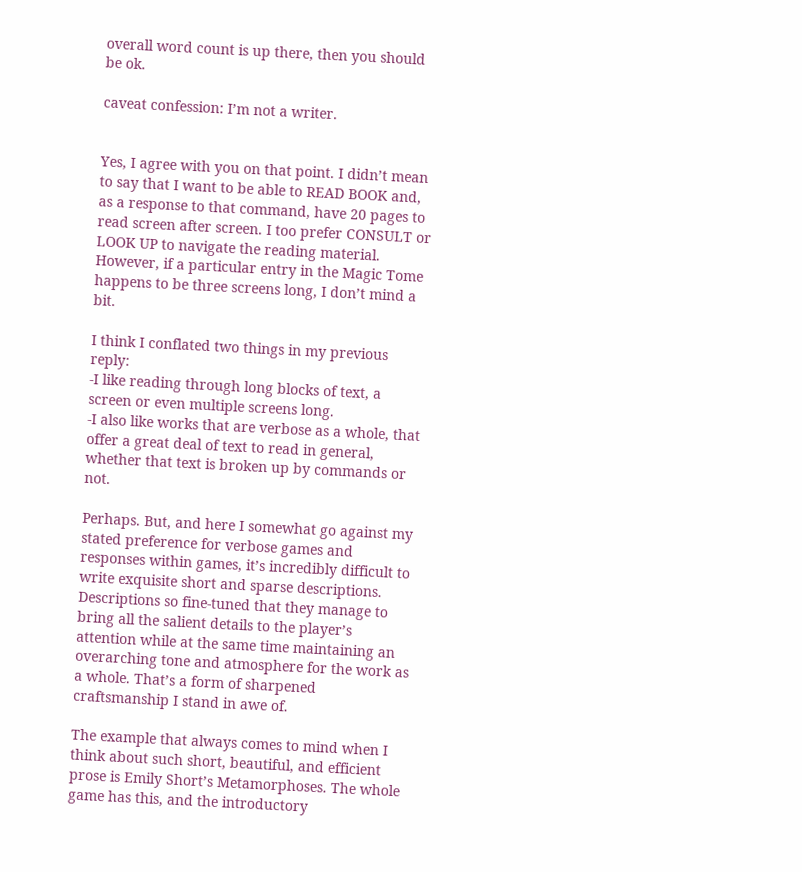overall word count is up there, then you should be ok.

caveat confession: I’m not a writer.


Yes, I agree with you on that point. I didn’t mean to say that I want to be able to READ BOOK and, as a response to that command, have 20 pages to read screen after screen. I too prefer CONSULT or LOOK UP to navigate the reading material. However, if a particular entry in the Magic Tome happens to be three screens long, I don’t mind a bit.

I think I conflated two things in my previous reply:
-I like reading through long blocks of text, a screen or even multiple screens long.
-I also like works that are verbose as a whole, that offer a great deal of text to read in general, whether that text is broken up by commands or not.

Perhaps. But, and here I somewhat go against my stated preference for verbose games and responses within games, it’s incredibly difficult to write exquisite short and sparse descriptions.
Descriptions so fine-tuned that they manage to bring all the salient details to the player’s attention while at the same time maintaining an overarching tone and atmosphere for the work as a whole. That’s a form of sharpened craftsmanship I stand in awe of.

The example that always comes to mind when I think about such short, beautiful, and efficient prose is Emily Short’s Metamorphoses. The whole game has this, and the introductory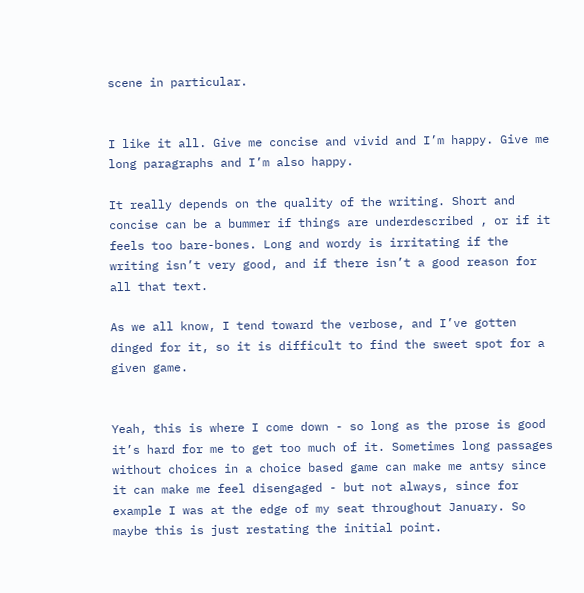scene in particular.


I like it all. Give me concise and vivid and I’m happy. Give me long paragraphs and I’m also happy.

It really depends on the quality of the writing. Short and concise can be a bummer if things are underdescribed , or if it feels too bare-bones. Long and wordy is irritating if the writing isn’t very good, and if there isn’t a good reason for all that text.

As we all know, I tend toward the verbose, and I’ve gotten dinged for it, so it is difficult to find the sweet spot for a given game.


Yeah, this is where I come down - so long as the prose is good it’s hard for me to get too much of it. Sometimes long passages without choices in a choice based game can make me antsy since it can make me feel disengaged - but not always, since for example I was at the edge of my seat throughout January. So maybe this is just restating the initial point.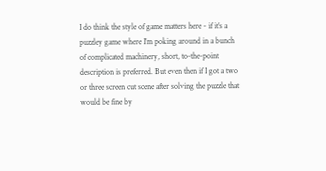I do think the style of game matters here - if it’s a puzzley game where I’m poking around in a bunch of complicated machinery, short, to-the-point description is preferred. But even then if I got a two or three screen cut scene after solving the puzzle that would be fine by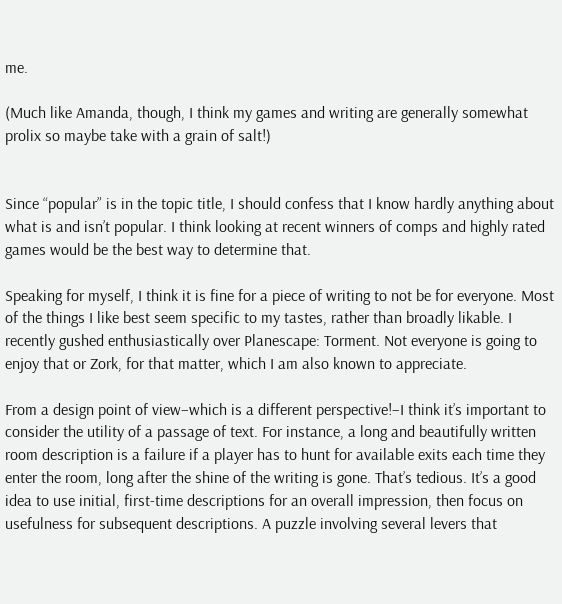me.

(Much like Amanda, though, I think my games and writing are generally somewhat prolix so maybe take with a grain of salt!)


Since “popular” is in the topic title, I should confess that I know hardly anything about what is and isn’t popular. I think looking at recent winners of comps and highly rated games would be the best way to determine that.

Speaking for myself, I think it is fine for a piece of writing to not be for everyone. Most of the things I like best seem specific to my tastes, rather than broadly likable. I recently gushed enthusiastically over Planescape: Torment. Not everyone is going to enjoy that or Zork, for that matter, which I am also known to appreciate.

From a design point of view–which is a different perspective!–I think it’s important to consider the utility of a passage of text. For instance, a long and beautifully written room description is a failure if a player has to hunt for available exits each time they enter the room, long after the shine of the writing is gone. That’s tedious. It’s a good idea to use initial, first-time descriptions for an overall impression, then focus on usefulness for subsequent descriptions. A puzzle involving several levers that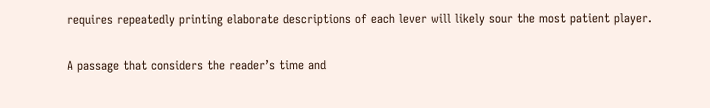requires repeatedly printing elaborate descriptions of each lever will likely sour the most patient player.

A passage that considers the reader’s time and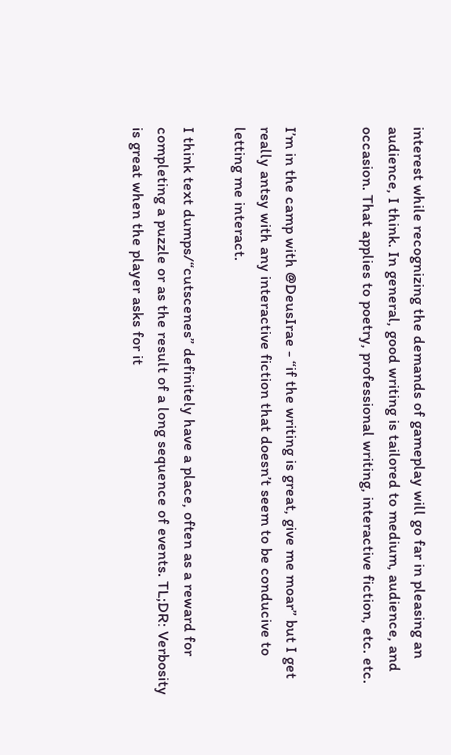interest while recognizing the demands of gameplay will go far in pleasing an audience, I think. In general, good writing is tailored to medium, audience, and occasion. That applies to poetry, professional writing, interactive fiction, etc. etc.


I’m in the camp with @DeusIrae - “if the writing is great, give me moar” but I get really antsy with any interactive fiction that doesn’t seem to be conducive to letting me interact.

I think text dumps/“cutscenes” definitely have a place, often as a reward for completing a puzzle or as the result of a long sequence of events. TL;DR: Verbosity is great when the player asks for it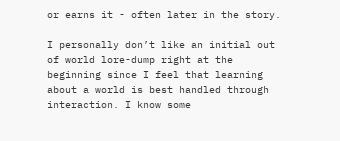or earns it - often later in the story.

I personally don’t like an initial out of world lore-dump right at the beginning since I feel that learning about a world is best handled through interaction. I know some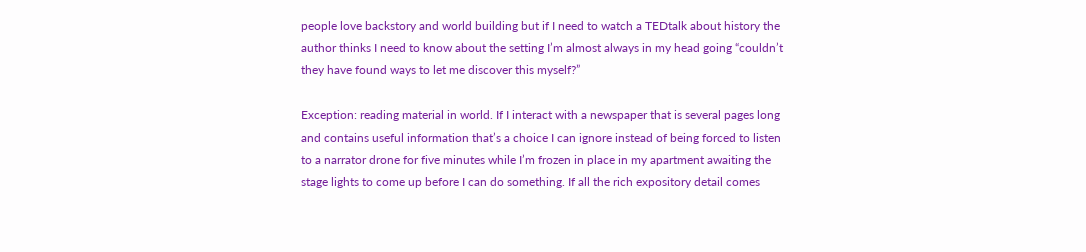people love backstory and world building but if I need to watch a TEDtalk about history the author thinks I need to know about the setting I’m almost always in my head going “couldn’t they have found ways to let me discover this myself?”

Exception: reading material in world. If I interact with a newspaper that is several pages long and contains useful information that’s a choice I can ignore instead of being forced to listen to a narrator drone for five minutes while I’m frozen in place in my apartment awaiting the stage lights to come up before I can do something. If all the rich expository detail comes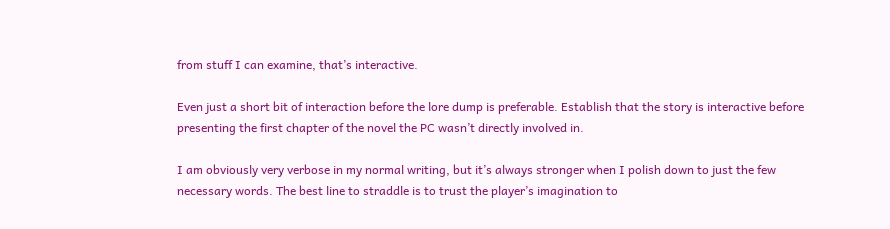from stuff I can examine, that’s interactive.

Even just a short bit of interaction before the lore dump is preferable. Establish that the story is interactive before presenting the first chapter of the novel the PC wasn’t directly involved in.

I am obviously very verbose in my normal writing, but it’s always stronger when I polish down to just the few necessary words. The best line to straddle is to trust the player’s imagination to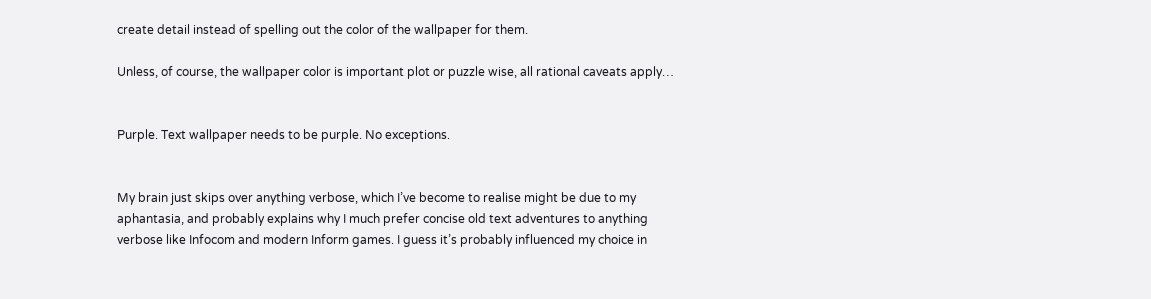create detail instead of spelling out the color of the wallpaper for them.

Unless, of course, the wallpaper color is important plot or puzzle wise, all rational caveats apply…


Purple. Text wallpaper needs to be purple. No exceptions.


My brain just skips over anything verbose, which I’ve become to realise might be due to my aphantasia, and probably explains why I much prefer concise old text adventures to anything verbose like Infocom and modern Inform games. I guess it’s probably influenced my choice in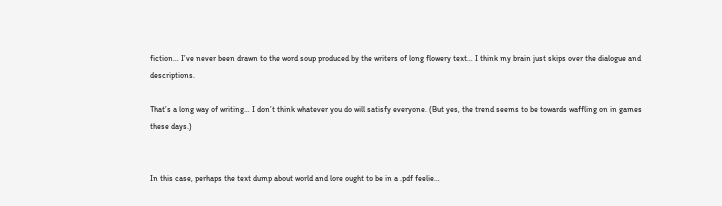fiction… I’ve never been drawn to the word soup produced by the writers of long flowery text… I think my brain just skips over the dialogue and descriptions.

That’s a long way of writing… I don’t think whatever you do will satisfy everyone. (But yes, the trend seems to be towards waffling on in games these days.)


In this case, perhaps the text dump about world and lore ought to be in a .pdf feelie…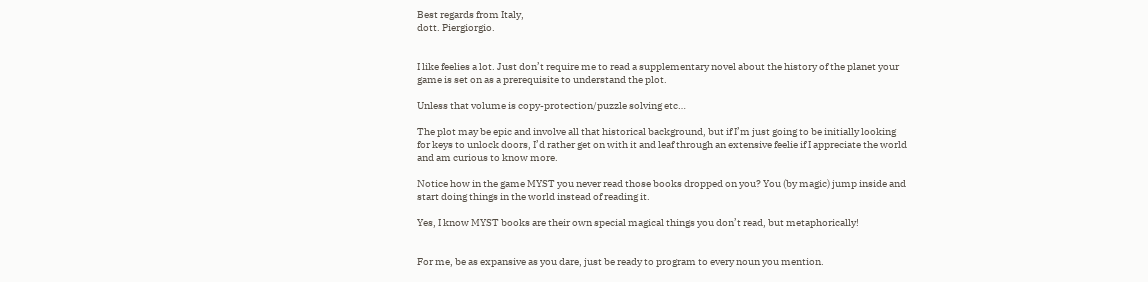Best regards from Italy,
dott. Piergiorgio.


I like feelies a lot. Just don’t require me to read a supplementary novel about the history of the planet your game is set on as a prerequisite to understand the plot.

Unless that volume is copy-protection/puzzle solving etc…

The plot may be epic and involve all that historical background, but if I’m just going to be initially looking for keys to unlock doors, I’d rather get on with it and leaf through an extensive feelie if I appreciate the world and am curious to know more.

Notice how in the game MYST you never read those books dropped on you? You (by magic) jump inside and start doing things in the world instead of reading it.

Yes, I know MYST books are their own special magical things you don’t read, but metaphorically!


For me, be as expansive as you dare, just be ready to program to every noun you mention.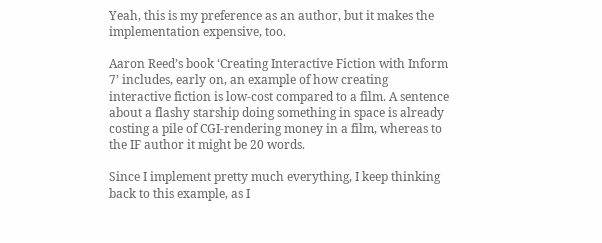Yeah, this is my preference as an author, but it makes the implementation expensive, too.

Aaron Reed’s book ‘Creating Interactive Fiction with Inform 7’ includes, early on, an example of how creating interactive fiction is low-cost compared to a film. A sentence about a flashy starship doing something in space is already costing a pile of CGI-rendering money in a film, whereas to the IF author it might be 20 words.

Since I implement pretty much everything, I keep thinking back to this example, as I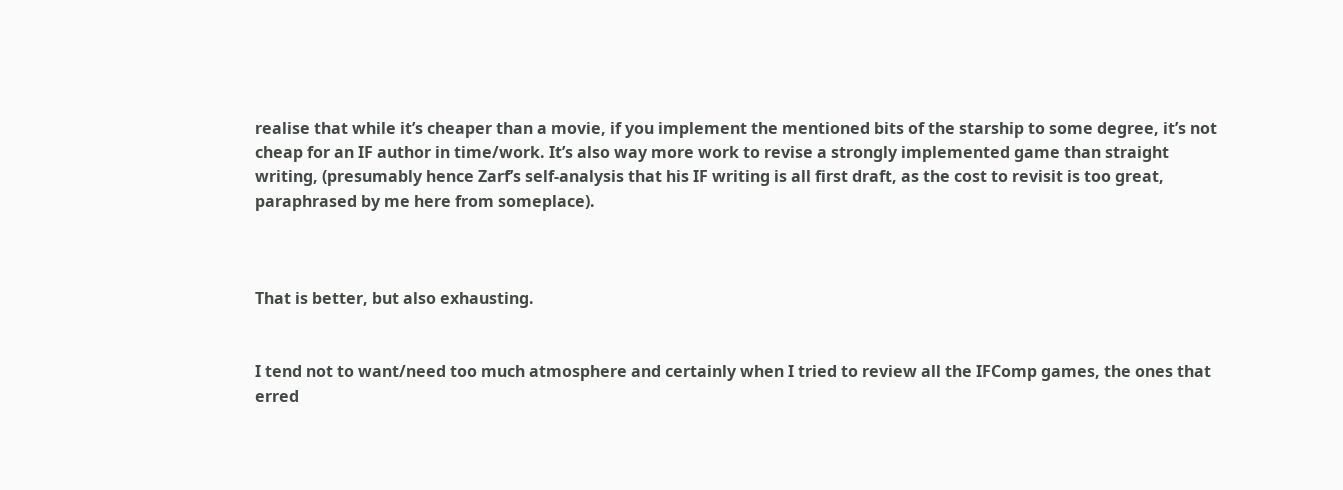realise that while it’s cheaper than a movie, if you implement the mentioned bits of the starship to some degree, it’s not cheap for an IF author in time/work. It’s also way more work to revise a strongly implemented game than straight writing, (presumably hence Zarf’s self-analysis that his IF writing is all first draft, as the cost to revisit is too great, paraphrased by me here from someplace).



That is better, but also exhausting.


I tend not to want/need too much atmosphere and certainly when I tried to review all the IFComp games, the ones that erred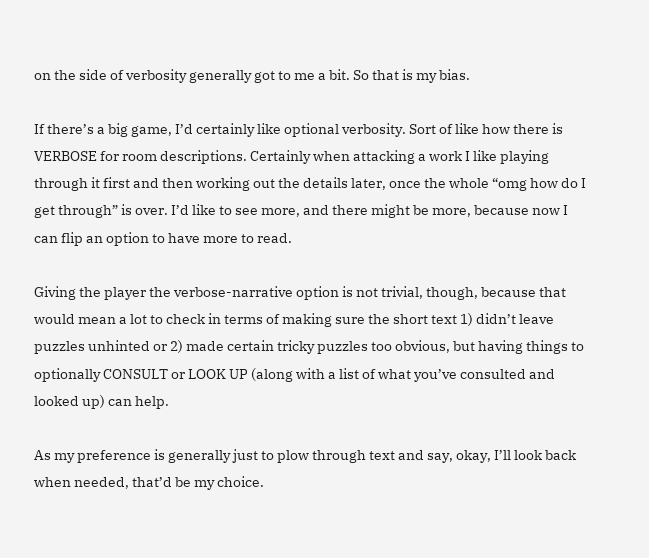on the side of verbosity generally got to me a bit. So that is my bias.

If there’s a big game, I’d certainly like optional verbosity. Sort of like how there is VERBOSE for room descriptions. Certainly when attacking a work I like playing through it first and then working out the details later, once the whole “omg how do I get through” is over. I’d like to see more, and there might be more, because now I can flip an option to have more to read.

Giving the player the verbose-narrative option is not trivial, though, because that would mean a lot to check in terms of making sure the short text 1) didn’t leave puzzles unhinted or 2) made certain tricky puzzles too obvious, but having things to optionally CONSULT or LOOK UP (along with a list of what you’ve consulted and looked up) can help.

As my preference is generally just to plow through text and say, okay, I’ll look back when needed, that’d be my choice.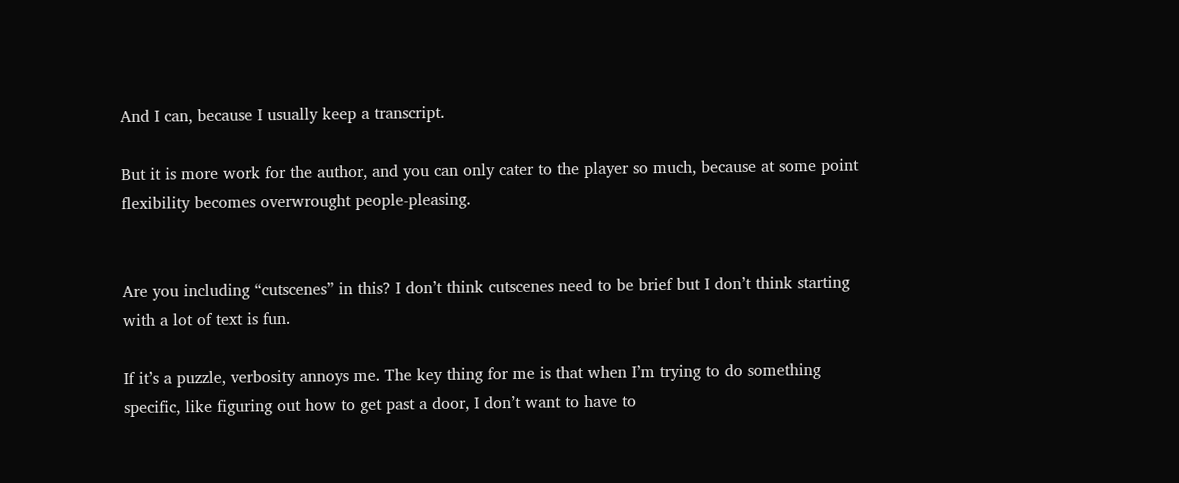And I can, because I usually keep a transcript.

But it is more work for the author, and you can only cater to the player so much, because at some point flexibility becomes overwrought people-pleasing.


Are you including “cutscenes” in this? I don’t think cutscenes need to be brief but I don’t think starting with a lot of text is fun.

If it’s a puzzle, verbosity annoys me. The key thing for me is that when I’m trying to do something specific, like figuring out how to get past a door, I don’t want to have to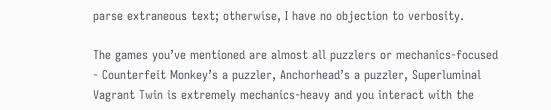parse extraneous text; otherwise, I have no objection to verbosity.

The games you’ve mentioned are almost all puzzlers or mechanics-focused - Counterfeit Monkey’s a puzzler, Anchorhead’s a puzzler, Superluminal Vagrant Twin is extremely mechanics-heavy and you interact with the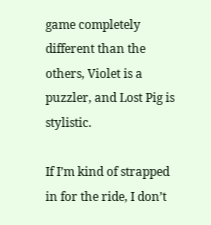game completely different than the others, Violet is a puzzler, and Lost Pig is stylistic.

If I’m kind of strapped in for the ride, I don’t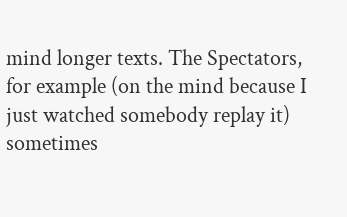mind longer texts. The Spectators, for example (on the mind because I just watched somebody replay it) sometimes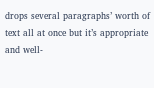drops several paragraphs’ worth of text all at once but it’s appropriate and well-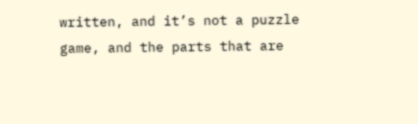written, and it’s not a puzzle game, and the parts that are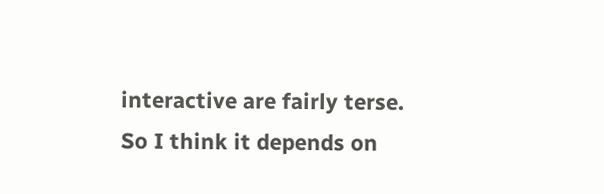interactive are fairly terse. So I think it depends on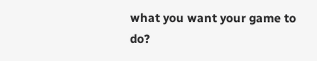what you want your game to do?